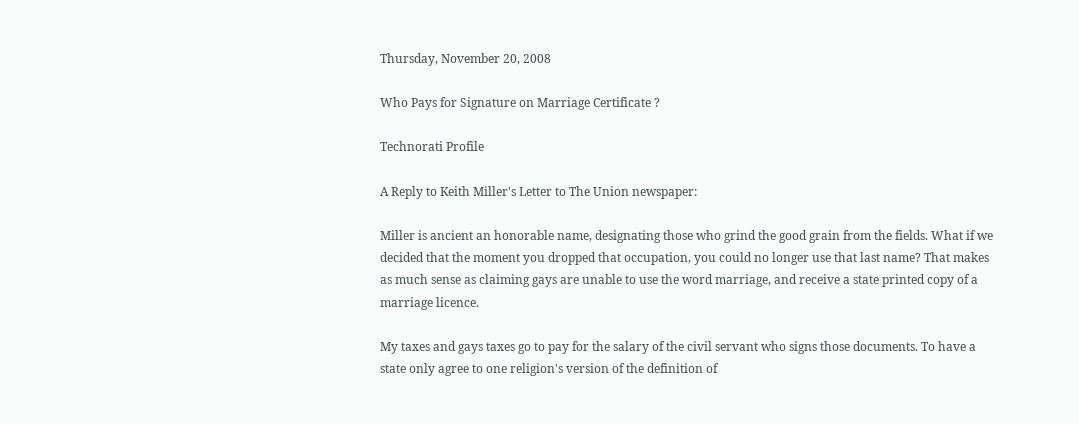Thursday, November 20, 2008

Who Pays for Signature on Marriage Certificate ?

Technorati Profile

A Reply to Keith Miller's Letter to The Union newspaper:

Miller is ancient an honorable name, designating those who grind the good grain from the fields. What if we decided that the moment you dropped that occupation, you could no longer use that last name? That makes as much sense as claiming gays are unable to use the word marriage, and receive a state printed copy of a marriage licence.

My taxes and gays taxes go to pay for the salary of the civil servant who signs those documents. To have a state only agree to one religion's version of the definition of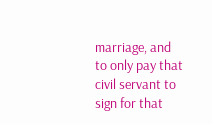marriage, and to only pay that civil servant to sign for that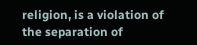religion, is a violation of the separation of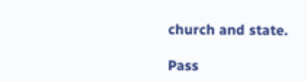church and state.

Pass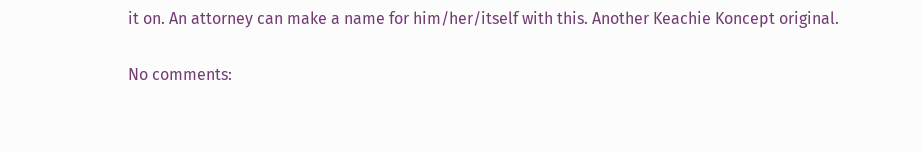it on. An attorney can make a name for him/her/itself with this. Another Keachie Koncept original.

No comments: